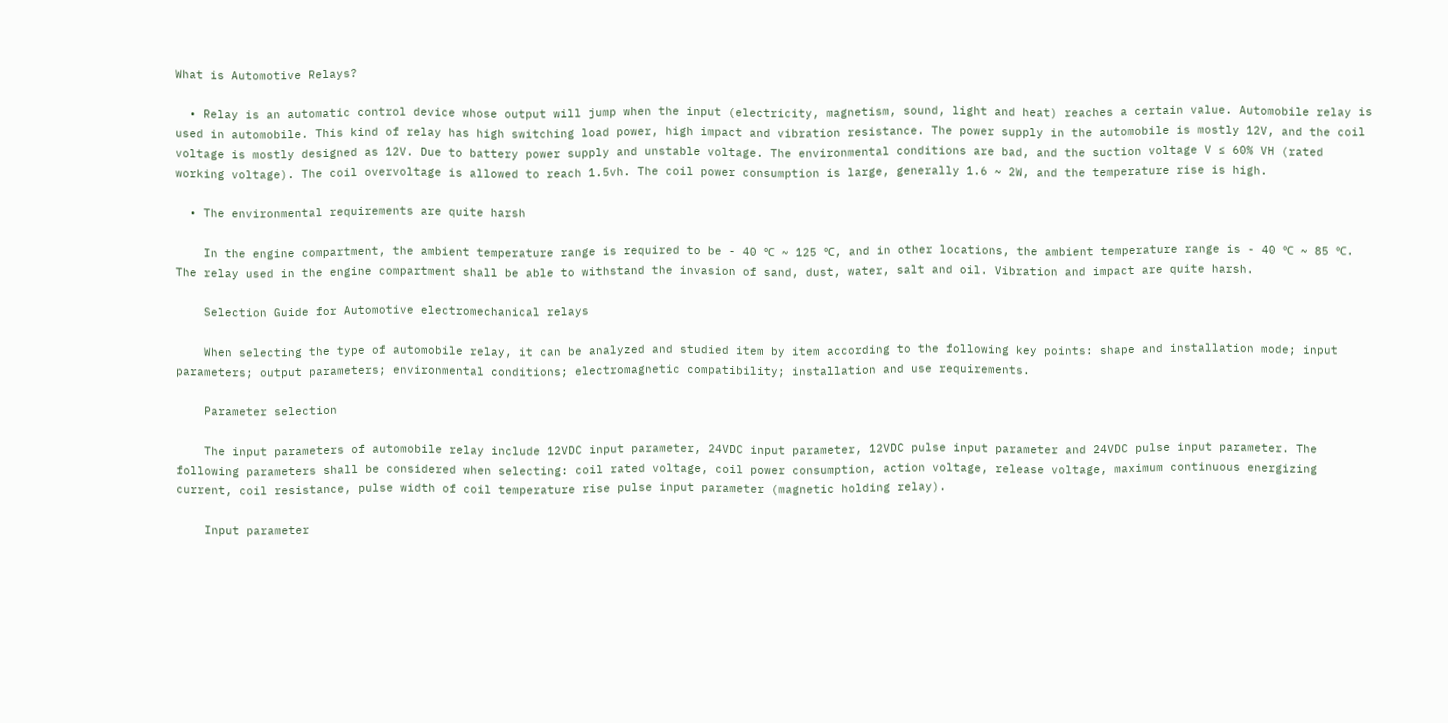What is Automotive Relays?

  • Relay is an automatic control device whose output will jump when the input (electricity, magnetism, sound, light and heat) reaches a certain value. Automobile relay is used in automobile. This kind of relay has high switching load power, high impact and vibration resistance. The power supply in the automobile is mostly 12V, and the coil voltage is mostly designed as 12V. Due to battery power supply and unstable voltage. The environmental conditions are bad, and the suction voltage V ≤ 60% VH (rated working voltage). The coil overvoltage is allowed to reach 1.5vh. The coil power consumption is large, generally 1.6 ~ 2W, and the temperature rise is high.

  • The environmental requirements are quite harsh

    In the engine compartment, the ambient temperature range is required to be - 40 ℃ ~ 125 ℃, and in other locations, the ambient temperature range is - 40 ℃ ~ 85 ℃. The relay used in the engine compartment shall be able to withstand the invasion of sand, dust, water, salt and oil. Vibration and impact are quite harsh.

    Selection Guide for Automotive electromechanical relays

    When selecting the type of automobile relay, it can be analyzed and studied item by item according to the following key points: shape and installation mode; input parameters; output parameters; environmental conditions; electromagnetic compatibility; installation and use requirements.

    Parameter selection

    The input parameters of automobile relay include 12VDC input parameter, 24VDC input parameter, 12VDC pulse input parameter and 24VDC pulse input parameter. The following parameters shall be considered when selecting: coil rated voltage, coil power consumption, action voltage, release voltage, maximum continuous energizing current, coil resistance, pulse width of coil temperature rise pulse input parameter (magnetic holding relay).

    Input parameter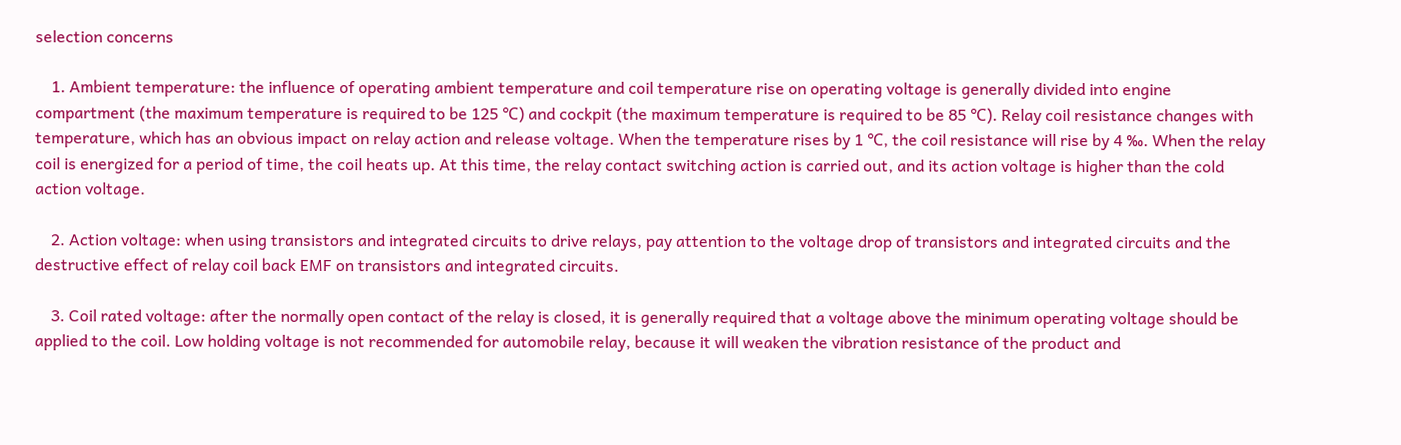selection concerns

    1. Ambient temperature: the influence of operating ambient temperature and coil temperature rise on operating voltage is generally divided into engine compartment (the maximum temperature is required to be 125 ℃) and cockpit (the maximum temperature is required to be 85 ℃). Relay coil resistance changes with temperature, which has an obvious impact on relay action and release voltage. When the temperature rises by 1 ℃, the coil resistance will rise by 4 ‰. When the relay coil is energized for a period of time, the coil heats up. At this time, the relay contact switching action is carried out, and its action voltage is higher than the cold action voltage.

    2. Action voltage: when using transistors and integrated circuits to drive relays, pay attention to the voltage drop of transistors and integrated circuits and the destructive effect of relay coil back EMF on transistors and integrated circuits.

    3. Coil rated voltage: after the normally open contact of the relay is closed, it is generally required that a voltage above the minimum operating voltage should be applied to the coil. Low holding voltage is not recommended for automobile relay, because it will weaken the vibration resistance of the product and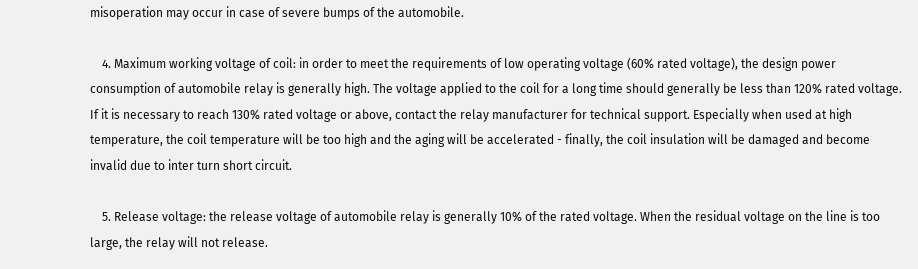misoperation may occur in case of severe bumps of the automobile.

    4. Maximum working voltage of coil: in order to meet the requirements of low operating voltage (60% rated voltage), the design power consumption of automobile relay is generally high. The voltage applied to the coil for a long time should generally be less than 120% rated voltage. If it is necessary to reach 130% rated voltage or above, contact the relay manufacturer for technical support. Especially when used at high temperature, the coil temperature will be too high and the aging will be accelerated - finally, the coil insulation will be damaged and become invalid due to inter turn short circuit.

    5. Release voltage: the release voltage of automobile relay is generally 10% of the rated voltage. When the residual voltage on the line is too large, the relay will not release.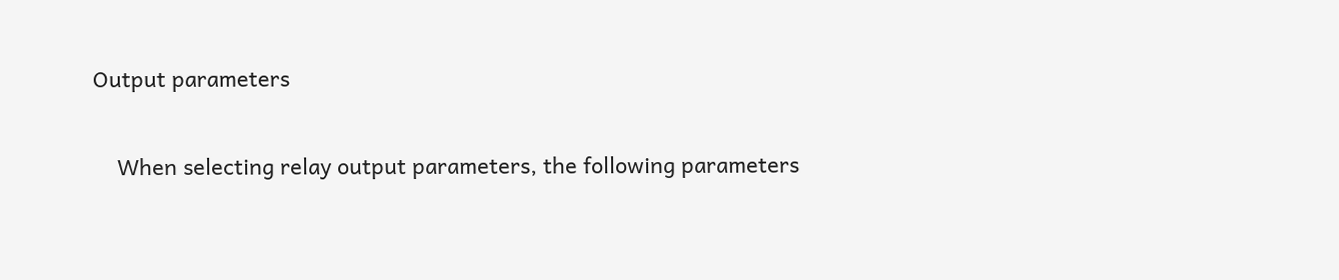Output parameters

    When selecting relay output parameters, the following parameters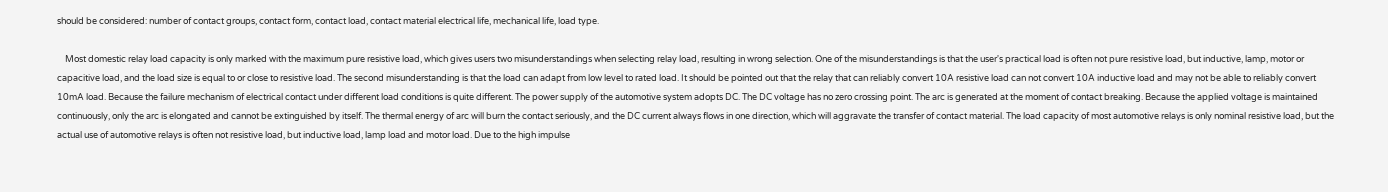should be considered: number of contact groups, contact form, contact load, contact material electrical life, mechanical life, load type.

    Most domestic relay load capacity is only marked with the maximum pure resistive load, which gives users two misunderstandings when selecting relay load, resulting in wrong selection. One of the misunderstandings is that the user's practical load is often not pure resistive load, but inductive, lamp, motor or capacitive load, and the load size is equal to or close to resistive load. The second misunderstanding is that the load can adapt from low level to rated load. It should be pointed out that the relay that can reliably convert 10A resistive load can not convert 10A inductive load and may not be able to reliably convert 10mA load. Because the failure mechanism of electrical contact under different load conditions is quite different. The power supply of the automotive system adopts DC. The DC voltage has no zero crossing point. The arc is generated at the moment of contact breaking. Because the applied voltage is maintained continuously, only the arc is elongated and cannot be extinguished by itself. The thermal energy of arc will burn the contact seriously, and the DC current always flows in one direction, which will aggravate the transfer of contact material. The load capacity of most automotive relays is only nominal resistive load, but the actual use of automotive relays is often not resistive load, but inductive load, lamp load and motor load. Due to the high impulse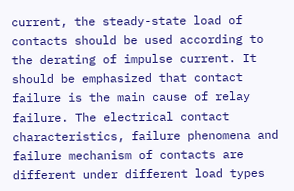current, the steady-state load of contacts should be used according to the derating of impulse current. It should be emphasized that contact failure is the main cause of relay failure. The electrical contact characteristics, failure phenomena and failure mechanism of contacts are different under different load types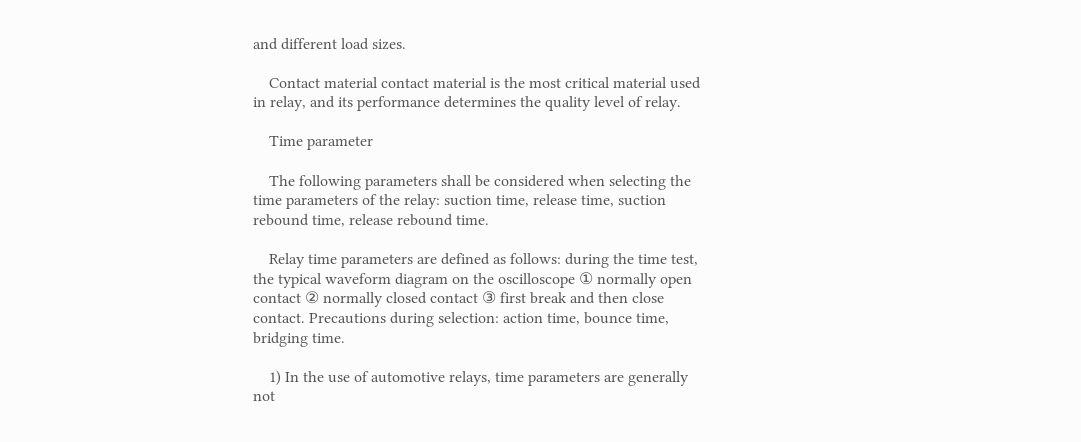and different load sizes.

    Contact material contact material is the most critical material used in relay, and its performance determines the quality level of relay.

    Time parameter

    The following parameters shall be considered when selecting the time parameters of the relay: suction time, release time, suction rebound time, release rebound time.

    Relay time parameters are defined as follows: during the time test, the typical waveform diagram on the oscilloscope ① normally open contact ② normally closed contact ③ first break and then close contact. Precautions during selection: action time, bounce time, bridging time.

    1) In the use of automotive relays, time parameters are generally not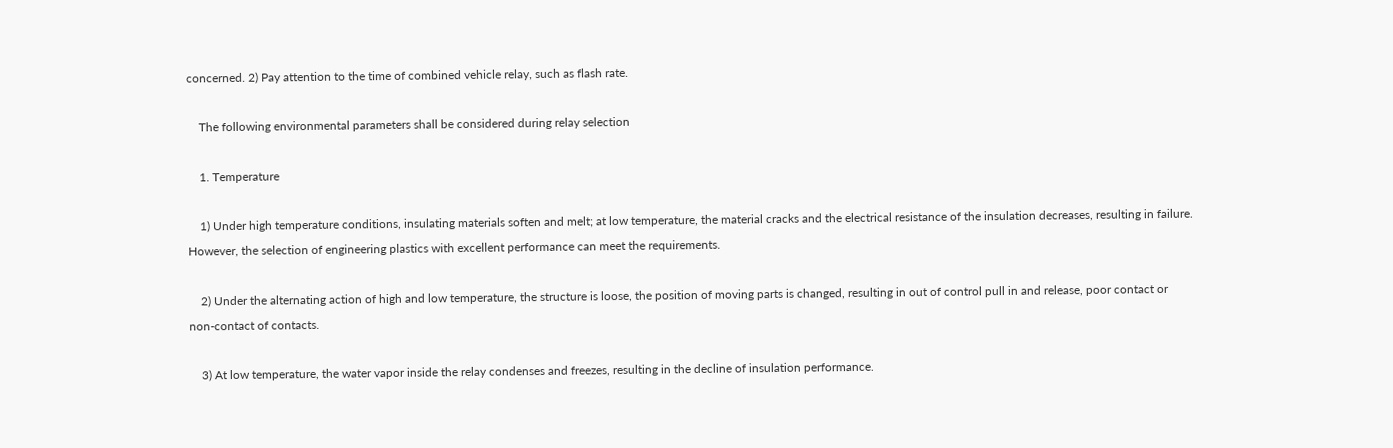concerned. 2) Pay attention to the time of combined vehicle relay, such as flash rate.

    The following environmental parameters shall be considered during relay selection

    1. Temperature

    1) Under high temperature conditions, insulating materials soften and melt; at low temperature, the material cracks and the electrical resistance of the insulation decreases, resulting in failure. However, the selection of engineering plastics with excellent performance can meet the requirements.

    2) Under the alternating action of high and low temperature, the structure is loose, the position of moving parts is changed, resulting in out of control pull in and release, poor contact or non-contact of contacts.

    3) At low temperature, the water vapor inside the relay condenses and freezes, resulting in the decline of insulation performance.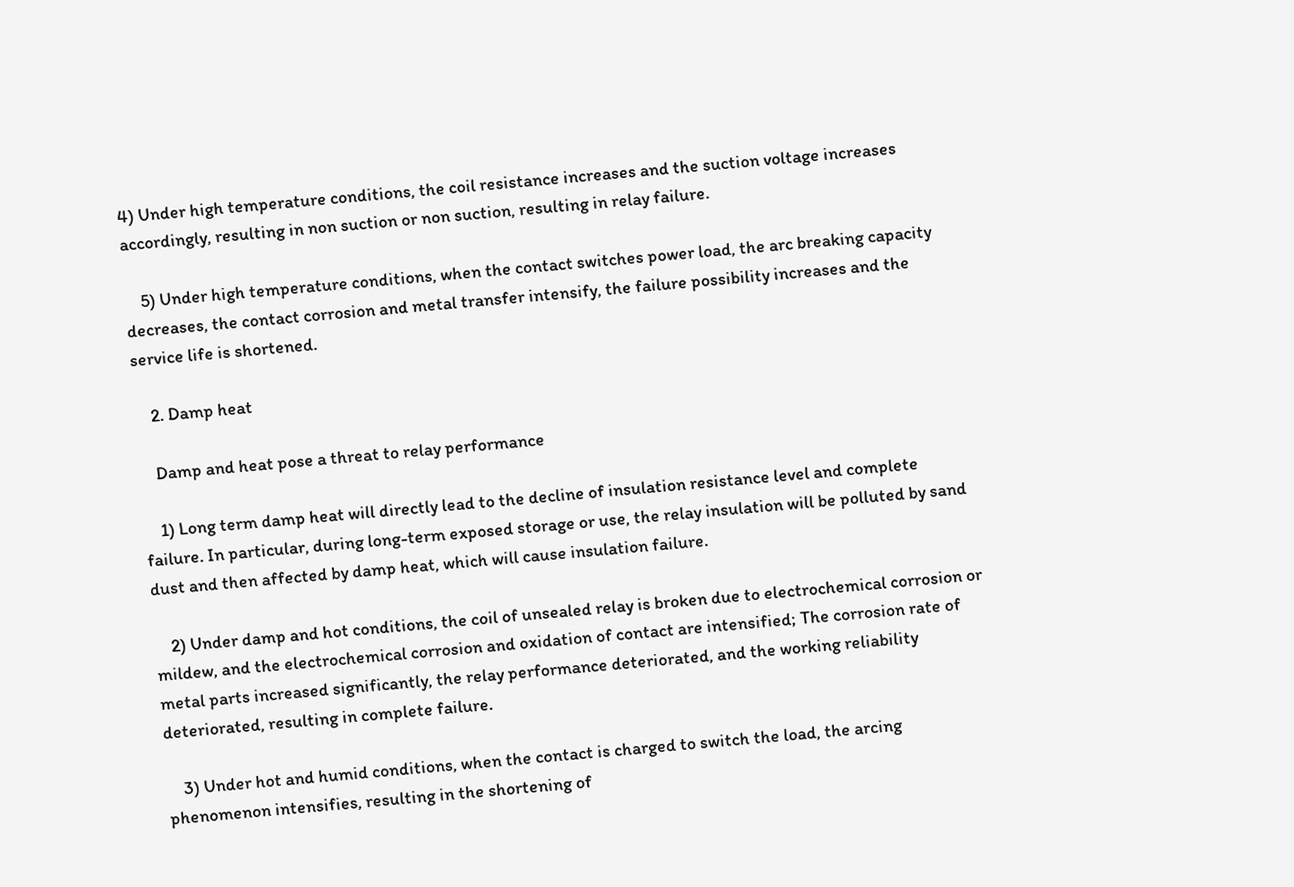4) Under high temperature conditions, the coil resistance increases and the suction voltage increases accordingly, resulting in non suction or non suction, resulting in relay failure.

    5) Under high temperature conditions, when the contact switches power load, the arc breaking capacity decreases, the contact corrosion and metal transfer intensify, the failure possibility increases and the service life is shortened.

    2. Damp heat

    Damp and heat pose a threat to relay performance

    1) Long term damp heat will directly lead to the decline of insulation resistance level and complete failure. In particular, during long-term exposed storage or use, the relay insulation will be polluted by sand dust and then affected by damp heat, which will cause insulation failure.

    2) Under damp and hot conditions, the coil of unsealed relay is broken due to electrochemical corrosion or mildew, and the electrochemical corrosion and oxidation of contact are intensified; The corrosion rate of metal parts increased significantly, the relay performance deteriorated, and the working reliability deteriorated, resulting in complete failure.

    3) Under hot and humid conditions, when the contact is charged to switch the load, the arcing phenomenon intensifies, resulting in the shortening of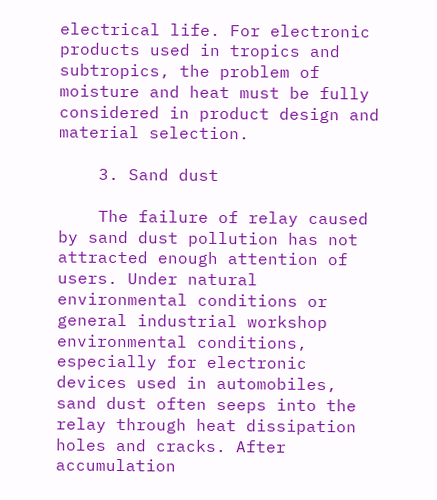electrical life. For electronic products used in tropics and subtropics, the problem of moisture and heat must be fully considered in product design and material selection.

    3. Sand dust

    The failure of relay caused by sand dust pollution has not attracted enough attention of users. Under natural environmental conditions or general industrial workshop environmental conditions, especially for electronic devices used in automobiles, sand dust often seeps into the relay through heat dissipation holes and cracks. After accumulation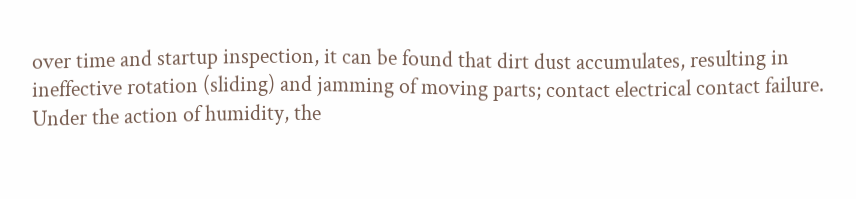over time and startup inspection, it can be found that dirt dust accumulates, resulting in ineffective rotation (sliding) and jamming of moving parts; contact electrical contact failure. Under the action of humidity, the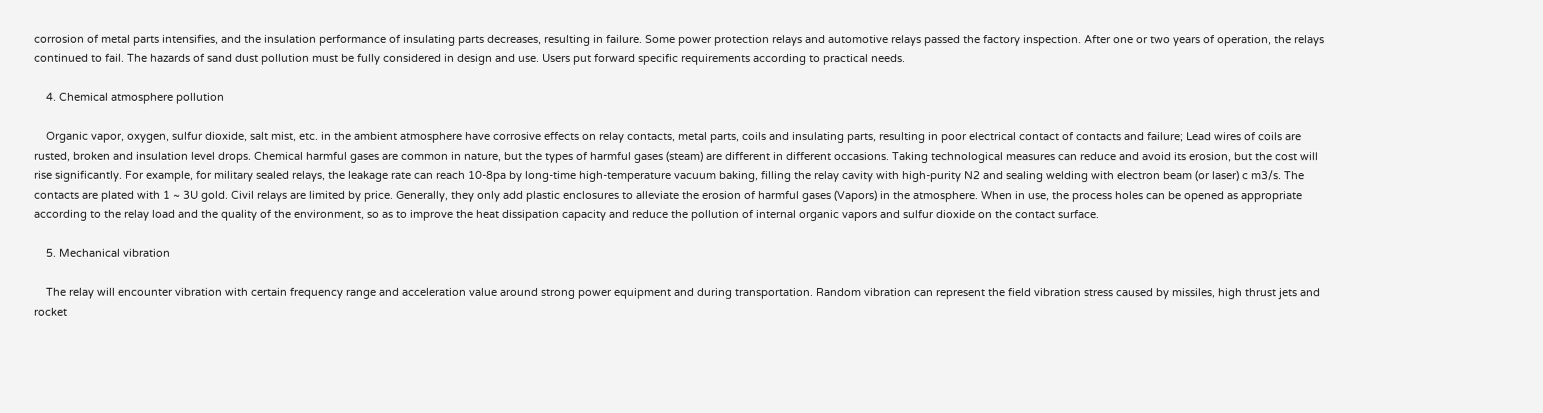corrosion of metal parts intensifies, and the insulation performance of insulating parts decreases, resulting in failure. Some power protection relays and automotive relays passed the factory inspection. After one or two years of operation, the relays continued to fail. The hazards of sand dust pollution must be fully considered in design and use. Users put forward specific requirements according to practical needs.

    4. Chemical atmosphere pollution

    Organic vapor, oxygen, sulfur dioxide, salt mist, etc. in the ambient atmosphere have corrosive effects on relay contacts, metal parts, coils and insulating parts, resulting in poor electrical contact of contacts and failure; Lead wires of coils are rusted, broken and insulation level drops. Chemical harmful gases are common in nature, but the types of harmful gases (steam) are different in different occasions. Taking technological measures can reduce and avoid its erosion, but the cost will rise significantly. For example, for military sealed relays, the leakage rate can reach 10-8pa by long-time high-temperature vacuum baking, filling the relay cavity with high-purity N2 and sealing welding with electron beam (or laser) c m3/s. The contacts are plated with 1 ~ 3U gold. Civil relays are limited by price. Generally, they only add plastic enclosures to alleviate the erosion of harmful gases (Vapors) in the atmosphere. When in use, the process holes can be opened as appropriate according to the relay load and the quality of the environment, so as to improve the heat dissipation capacity and reduce the pollution of internal organic vapors and sulfur dioxide on the contact surface.

    5. Mechanical vibration

    The relay will encounter vibration with certain frequency range and acceleration value around strong power equipment and during transportation. Random vibration can represent the field vibration stress caused by missiles, high thrust jets and rocket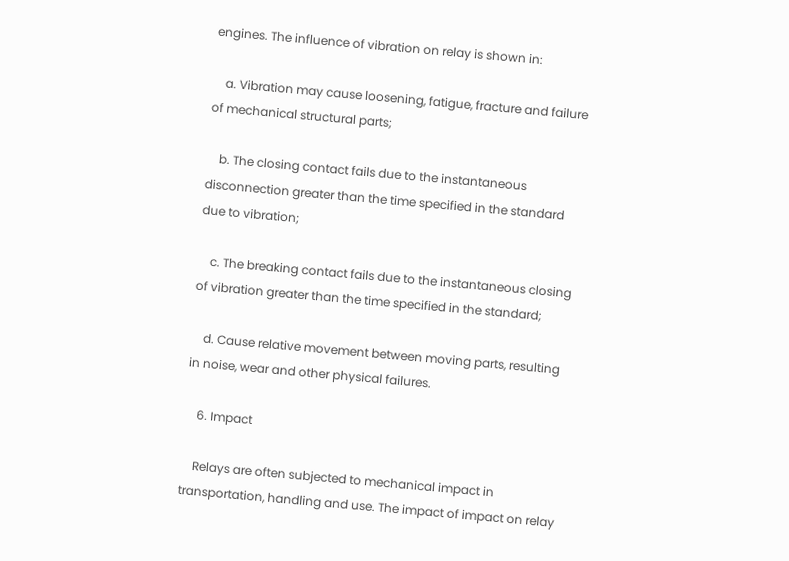engines. The influence of vibration on relay is shown in:

    a. Vibration may cause loosening, fatigue, fracture and failure of mechanical structural parts;

    b. The closing contact fails due to the instantaneous disconnection greater than the time specified in the standard due to vibration;

    c. The breaking contact fails due to the instantaneous closing of vibration greater than the time specified in the standard;

    d. Cause relative movement between moving parts, resulting in noise, wear and other physical failures.

    6. Impact

    Relays are often subjected to mechanical impact in transportation, handling and use. The impact of impact on relay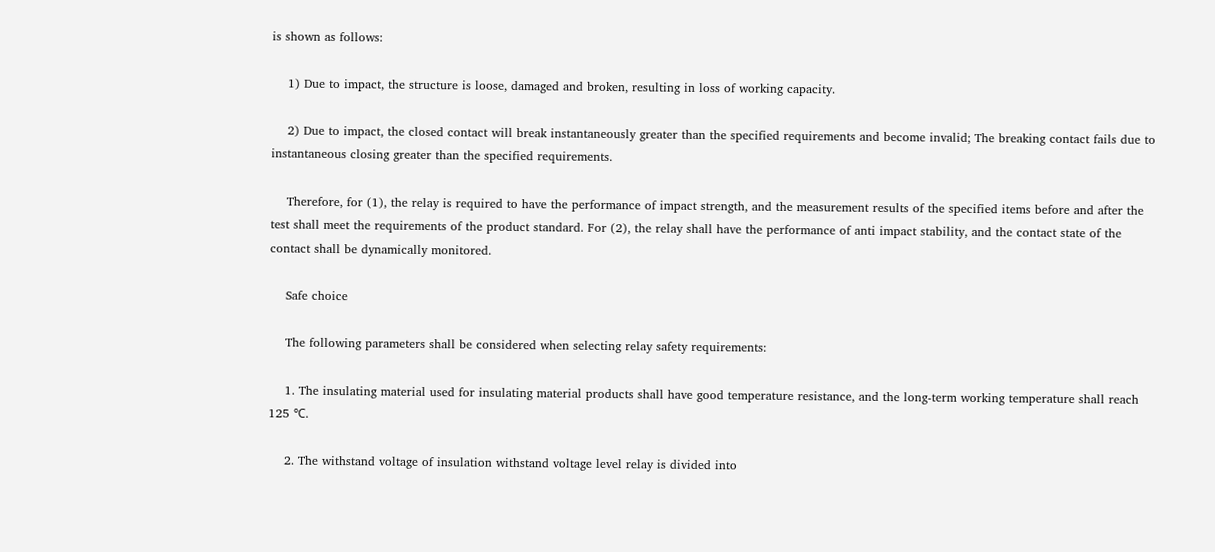is shown as follows:

    1) Due to impact, the structure is loose, damaged and broken, resulting in loss of working capacity.

    2) Due to impact, the closed contact will break instantaneously greater than the specified requirements and become invalid; The breaking contact fails due to instantaneous closing greater than the specified requirements.

    Therefore, for (1), the relay is required to have the performance of impact strength, and the measurement results of the specified items before and after the test shall meet the requirements of the product standard. For (2), the relay shall have the performance of anti impact stability, and the contact state of the contact shall be dynamically monitored.

    Safe choice

    The following parameters shall be considered when selecting relay safety requirements:

    1. The insulating material used for insulating material products shall have good temperature resistance, and the long-term working temperature shall reach 125 ℃.

    2. The withstand voltage of insulation withstand voltage level relay is divided into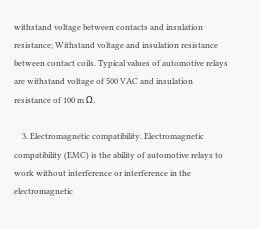withstand voltage between contacts and insulation resistance; Withstand voltage and insulation resistance between contact coils. Typical values of automotive relays are withstand voltage of 500 VAC and insulation resistance of 100 m Ω.

    3. Electromagnetic compatibility. Electromagnetic compatibility (EMC) is the ability of automotive relays to work without interference or interference in the electromagnetic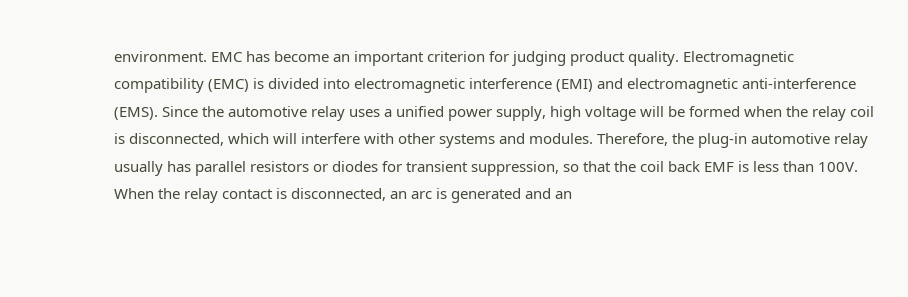environment. EMC has become an important criterion for judging product quality. Electromagnetic compatibility (EMC) is divided into electromagnetic interference (EMI) and electromagnetic anti-interference (EMS). Since the automotive relay uses a unified power supply, high voltage will be formed when the relay coil is disconnected, which will interfere with other systems and modules. Therefore, the plug-in automotive relay usually has parallel resistors or diodes for transient suppression, so that the coil back EMF is less than 100V. When the relay contact is disconnected, an arc is generated and an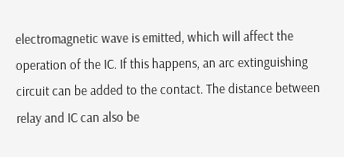electromagnetic wave is emitted, which will affect the operation of the IC. If this happens, an arc extinguishing circuit can be added to the contact. The distance between relay and IC can also be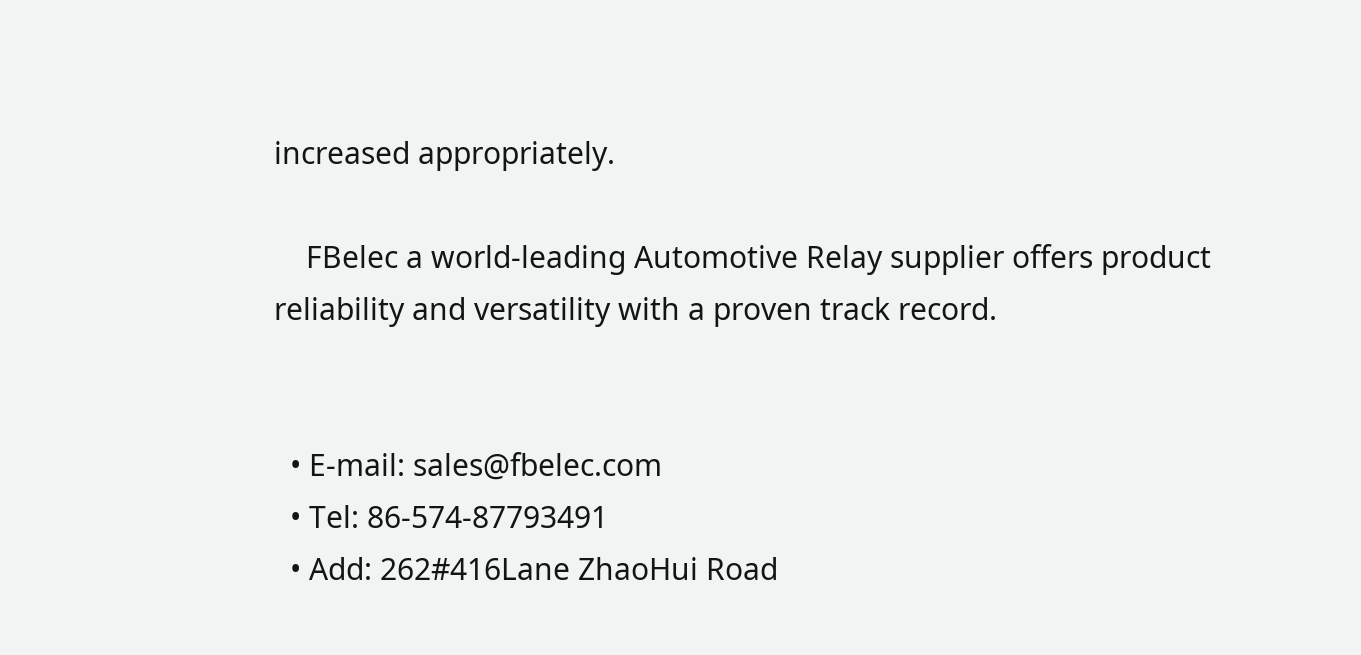increased appropriately.

    FBelec a world-leading Automotive Relay supplier offers product reliability and versatility with a proven track record.


  • E-mail: sales@fbelec.com
  • Tel: 86-574-87793491
  • Add: 262#416Lane ZhaoHui Road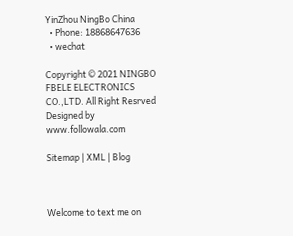YinZhou NingBo China
  • Phone: 18868647636
  • wechat

Copyright © 2021 NINGBO FBELE ELECTRONICS CO.,LTD. All Right Resrved Designed by www.followala.com

Sitemap | XML | Blog



Welcome to text me on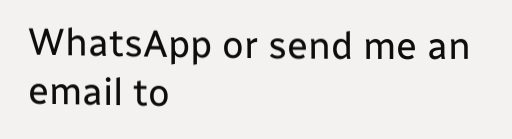WhatsApp or send me an email to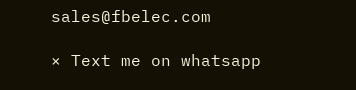sales@fbelec.com

× Text me on whatsapp